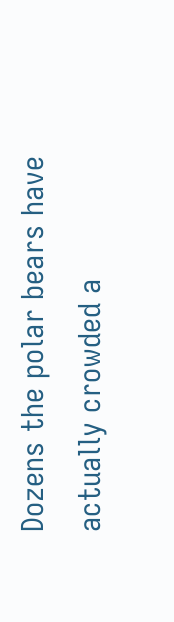Dozens the polar bears have actually crowded a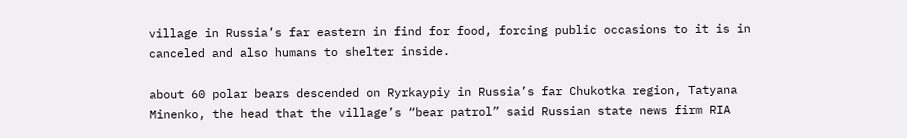village in Russia’s far eastern in find for food, forcing public occasions to it is in canceled and also humans to shelter inside.

about 60 polar bears descended on Ryrkaypiy in Russia’s far Chukotka region, Tatyana Minenko, the head that the village’s “bear patrol” said Russian state news firm RIA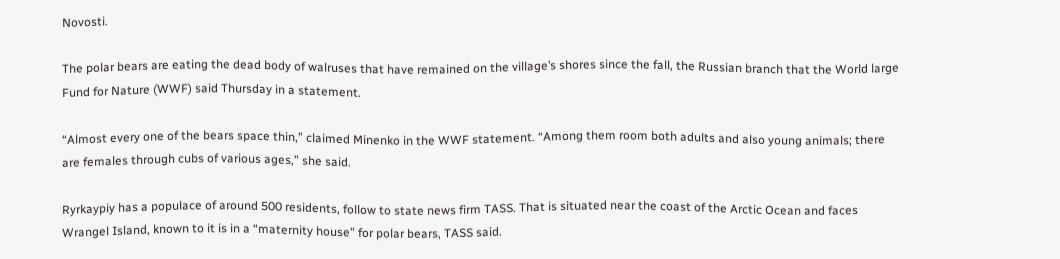Novosti.

The polar bears are eating the dead body of walruses that have remained on the village’s shores since the fall, the Russian branch that the World large Fund for Nature (WWF) said Thursday in a statement.

“Almost every one of the bears space thin,” claimed Minenko in the WWF statement. “Among them room both adults and also young animals; there are females through cubs of various ages,” she said.

Ryrkaypiy has a populace of around 500 residents, follow to state news firm TASS. That is situated near the coast of the Arctic Ocean and faces Wrangel Island, known to it is in a “maternity house” for polar bears, TASS said.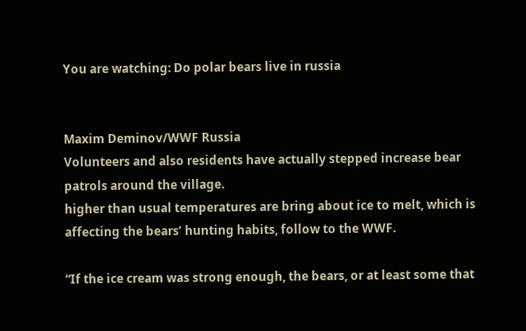You are watching: Do polar bears live in russia


Maxim Deminov/WWF Russia
Volunteers and also residents have actually stepped increase bear patrols around the village.
higher than usual temperatures are bring about ice to melt, which is affecting the bears’ hunting habits, follow to the WWF.

“If the ice cream was strong enough, the bears, or at least some that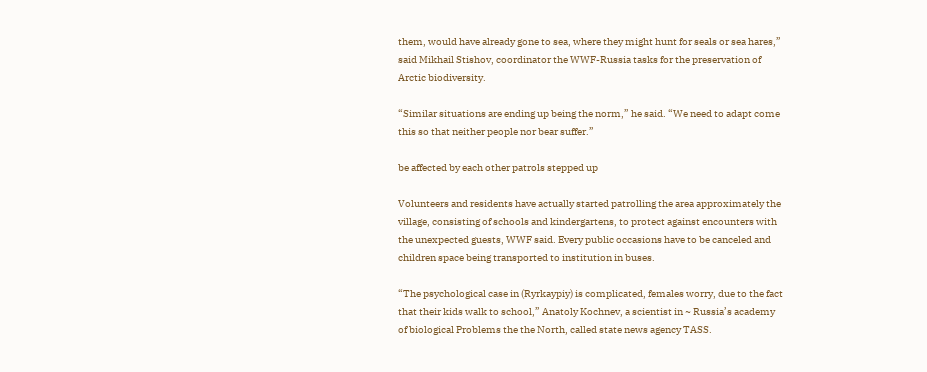them, would have already gone to sea, where they might hunt for seals or sea hares,” said Mikhail Stishov, coordinator the WWF-Russia tasks for the preservation of Arctic biodiversity.

“Similar situations are ending up being the norm,” he said. “We need to adapt come this so that neither people nor bear suffer.”

be affected by each other patrols stepped up

Volunteers and residents have actually started patrolling the area approximately the village, consisting of schools and kindergartens, to protect against encounters with the unexpected guests, WWF said. Every public occasions have to be canceled and children space being transported to institution in buses.

“The psychological case in (Ryrkaypiy) is complicated, females worry, due to the fact that their kids walk to school,” Anatoly Kochnev, a scientist in ~ Russia’s academy of biological Problems the the North, called state news agency TASS.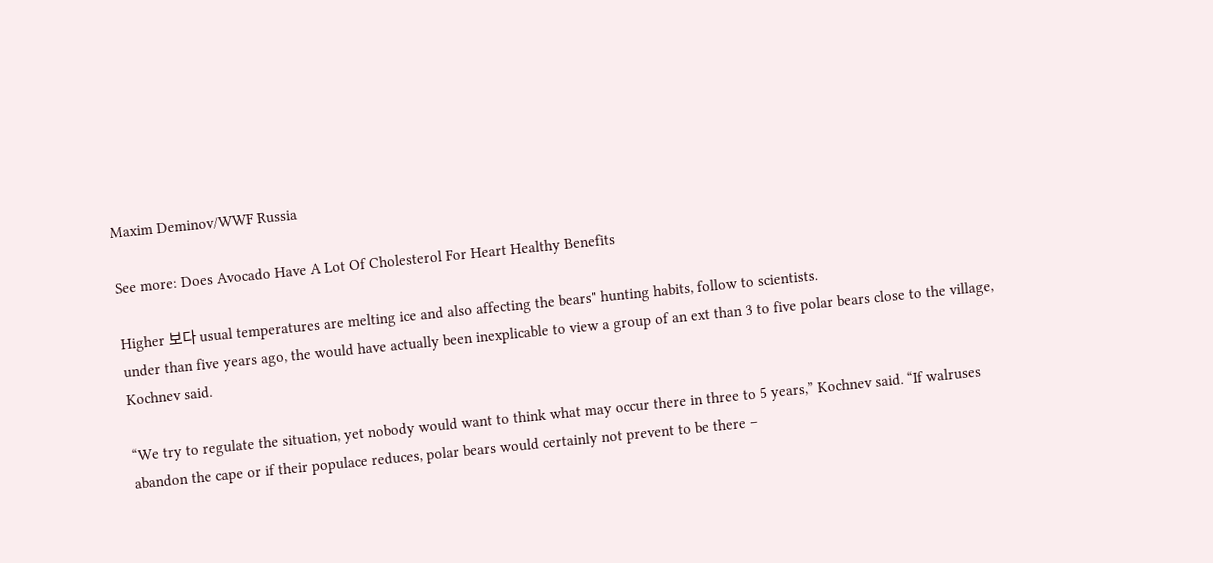Maxim Deminov/WWF Russia

See more: Does Avocado Have A Lot Of Cholesterol For Heart Healthy Benefits

Higher 보다 usual temperatures are melting ice and also affecting the bears" hunting habits, follow to scientists.
under than five years ago, the would have actually been inexplicable to view a group of an ext than 3 to five polar bears close to the village, Kochnev said.

“We try to regulate the situation, yet nobody would want to think what may occur there in three to 5 years,” Kochnev said. “If walruses abandon the cape or if their populace reduces, polar bears would certainly not prevent to be there –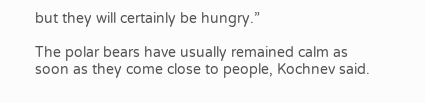but they will certainly be hungry.”

The polar bears have usually remained calm as soon as they come close to people, Kochnev said.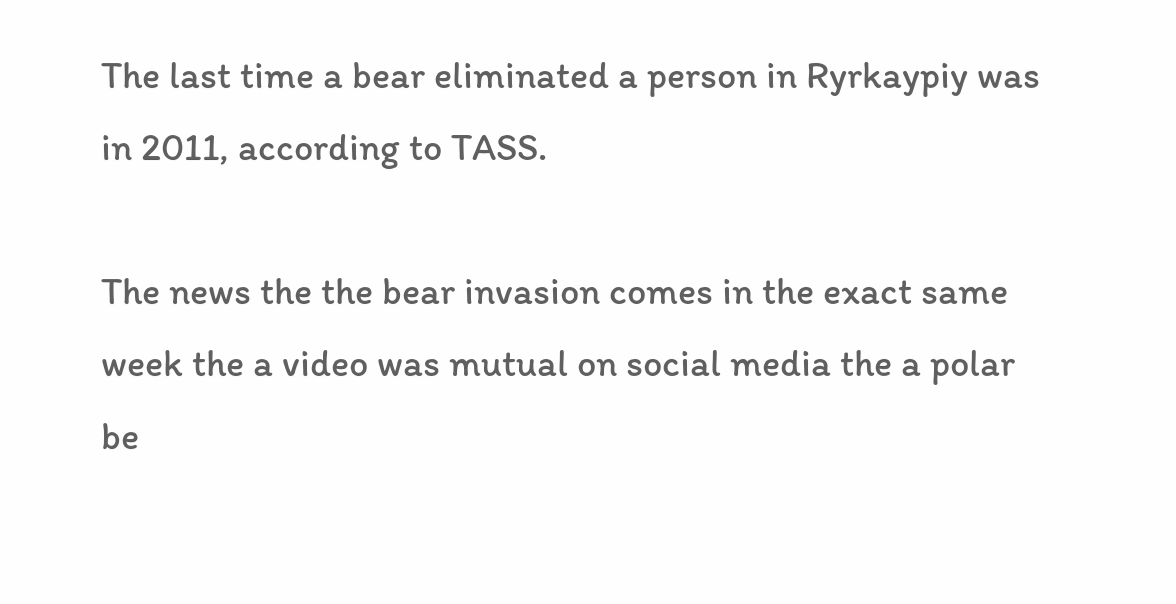The last time a bear eliminated a person in Ryrkaypiy was in 2011, according to TASS.

The news the the bear invasion comes in the exact same week the a video was mutual on social media the a polar be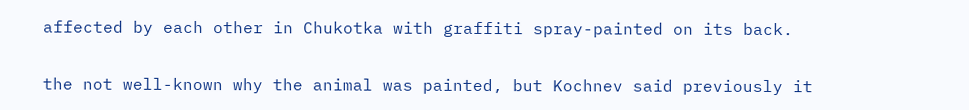affected by each other in Chukotka with graffiti spray-painted on its back.

the not well-known why the animal was painted, but Kochnev said previously it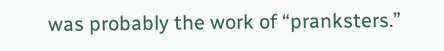was probably the work of “pranksters.”